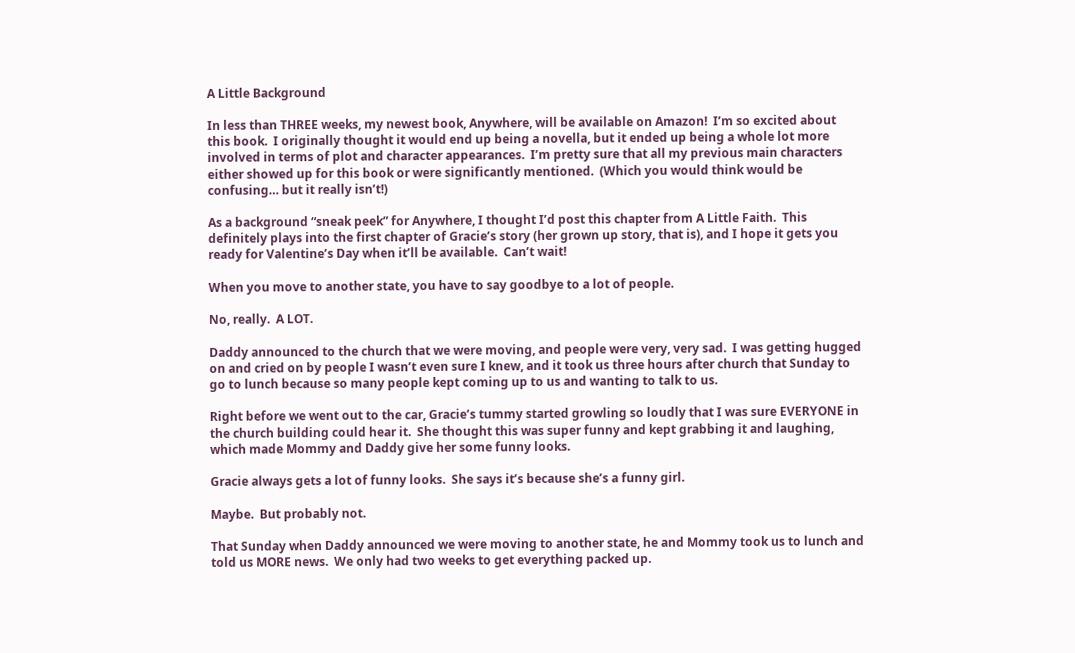A Little Background

In less than THREE weeks, my newest book, Anywhere, will be available on Amazon!  I’m so excited about this book.  I originally thought it would end up being a novella, but it ended up being a whole lot more involved in terms of plot and character appearances.  I’m pretty sure that all my previous main characters either showed up for this book or were significantly mentioned.  (Which you would think would be confusing… but it really isn’t!)

As a background “sneak peek” for Anywhere, I thought I’d post this chapter from A Little Faith.  This definitely plays into the first chapter of Gracie’s story (her grown up story, that is), and I hope it gets you ready for Valentine’s Day when it’ll be available.  Can’t wait!

When you move to another state, you have to say goodbye to a lot of people.

No, really.  A LOT.

Daddy announced to the church that we were moving, and people were very, very sad.  I was getting hugged on and cried on by people I wasn’t even sure I knew, and it took us three hours after church that Sunday to go to lunch because so many people kept coming up to us and wanting to talk to us.

Right before we went out to the car, Gracie’s tummy started growling so loudly that I was sure EVERYONE in the church building could hear it.  She thought this was super funny and kept grabbing it and laughing, which made Mommy and Daddy give her some funny looks.

Gracie always gets a lot of funny looks.  She says it’s because she’s a funny girl.

Maybe.  But probably not.

That Sunday when Daddy announced we were moving to another state, he and Mommy took us to lunch and told us MORE news.  We only had two weeks to get everything packed up.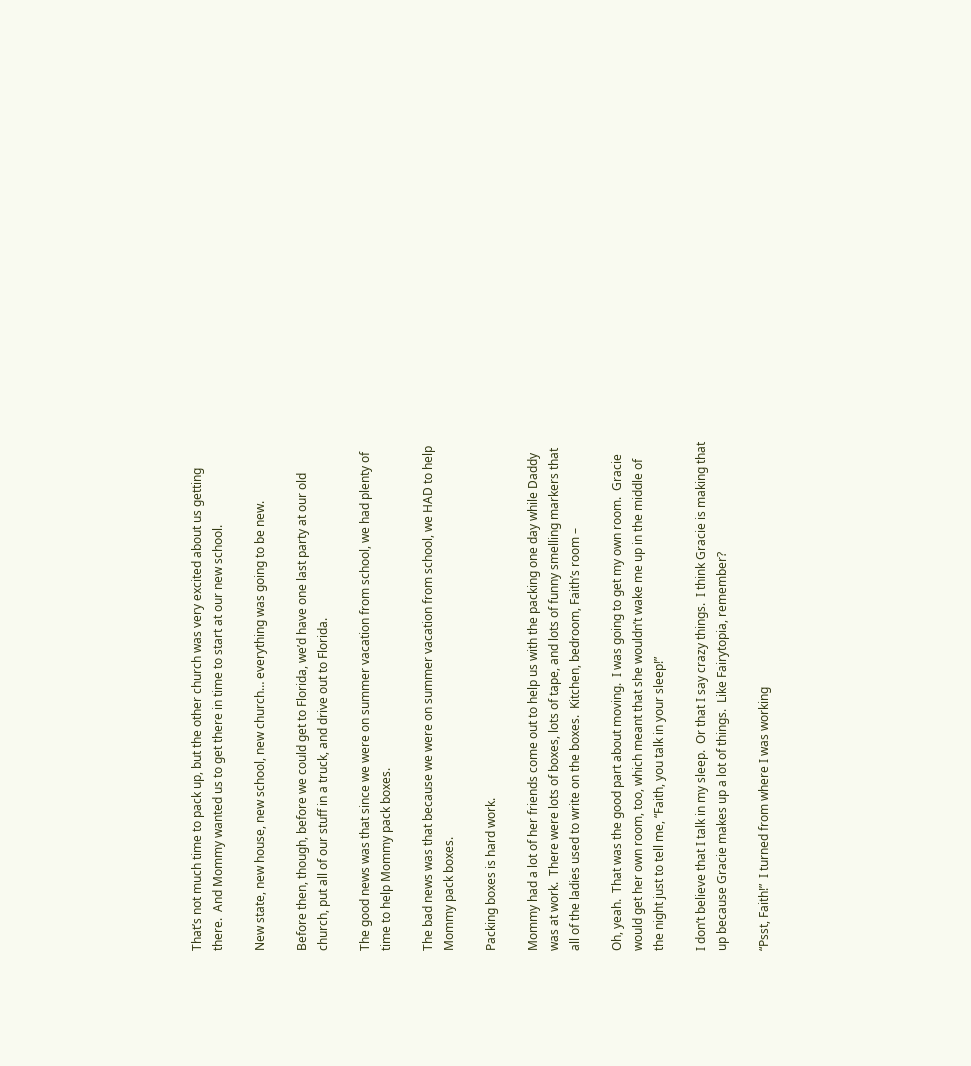That’s not much time to pack up, but the other church was very excited about us getting there.  And Mommy wanted us to get there in time to start at our new school.

New state, new house, new school, new church… everything was going to be new.

Before then, though, before we could get to Florida, we’d have one last party at our old church, put all of our stuff in a truck, and drive out to Florida.

The good news was that since we were on summer vacation from school, we had plenty of time to help Mommy pack boxes.

The bad news was that because we were on summer vacation from school, we HAD to help Mommy pack boxes.

Packing boxes is hard work.

Mommy had a lot of her friends come out to help us with the packing one day while Daddy was at work.  There were lots of boxes, lots of tape, and lots of funny smelling markers that all of the ladies used to write on the boxes.  Kitchen, bedroom, Faith’s room –

Oh, yeah.  That was the good part about moving.  I was going to get my own room.  Gracie would get her own room, too, which meant that she wouldn’t wake me up in the middle of the night just to tell me, “Faith, you talk in your sleep!”

I don’t believe that I talk in my sleep.  Or that I say crazy things.  I think Gracie is making that up because Gracie makes up a lot of things.  Like Fairytopia, remember?

“Psst, Faith!”  I turned from where I was working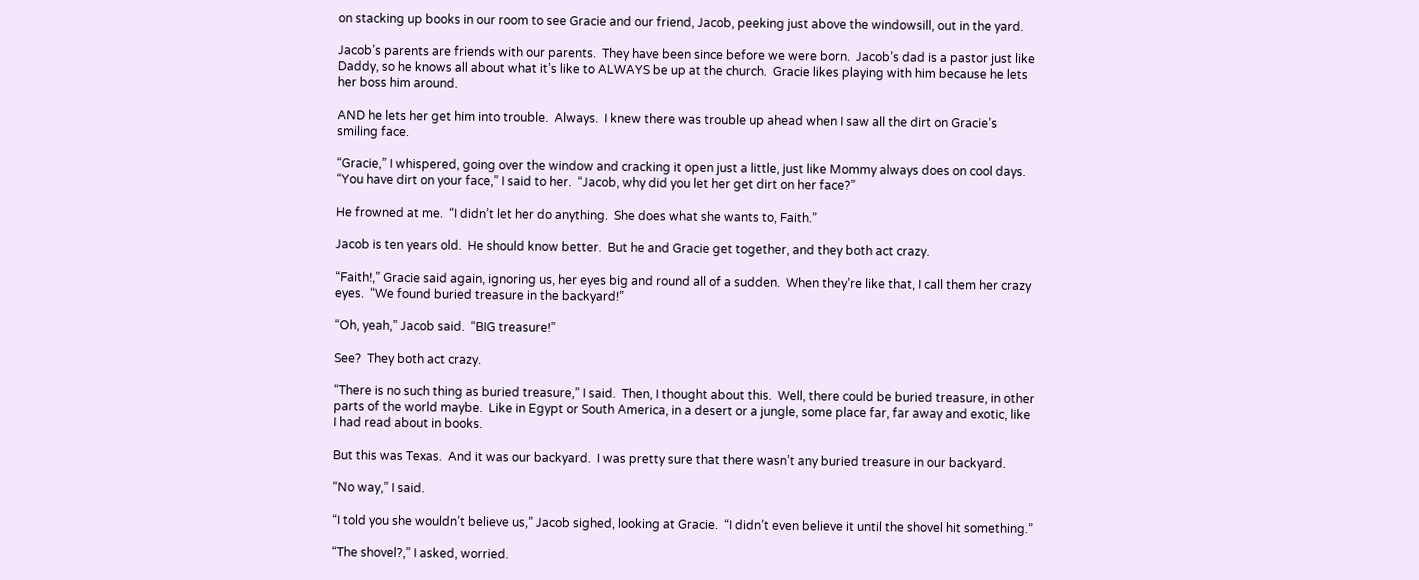on stacking up books in our room to see Gracie and our friend, Jacob, peeking just above the windowsill, out in the yard.

Jacob’s parents are friends with our parents.  They have been since before we were born.  Jacob’s dad is a pastor just like Daddy, so he knows all about what it’s like to ALWAYS be up at the church.  Gracie likes playing with him because he lets her boss him around.

AND he lets her get him into trouble.  Always.  I knew there was trouble up ahead when I saw all the dirt on Gracie’s smiling face.

“Gracie,” I whispered, going over the window and cracking it open just a little, just like Mommy always does on cool days.  “You have dirt on your face,” I said to her.  “Jacob, why did you let her get dirt on her face?”

He frowned at me.  “I didn’t let her do anything.  She does what she wants to, Faith.”

Jacob is ten years old.  He should know better.  But he and Gracie get together, and they both act crazy.

“Faith!,” Gracie said again, ignoring us, her eyes big and round all of a sudden.  When they’re like that, I call them her crazy eyes.  “We found buried treasure in the backyard!”

“Oh, yeah,” Jacob said.  “BIG treasure!”

See?  They both act crazy.

“There is no such thing as buried treasure,” I said.  Then, I thought about this.  Well, there could be buried treasure, in other parts of the world maybe.  Like in Egypt or South America, in a desert or a jungle, some place far, far away and exotic, like I had read about in books.

But this was Texas.  And it was our backyard.  I was pretty sure that there wasn’t any buried treasure in our backyard.

“No way,” I said.

“I told you she wouldn’t believe us,” Jacob sighed, looking at Gracie.  “I didn’t even believe it until the shovel hit something.”

“The shovel?,” I asked, worried.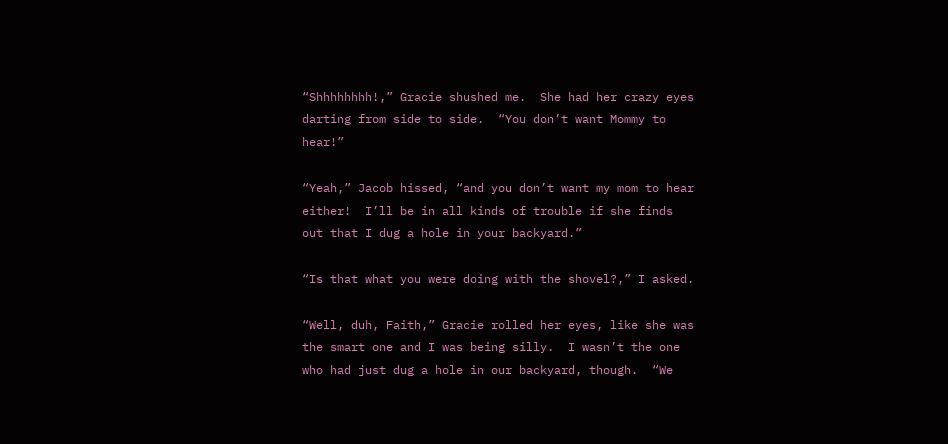“Shhhhhhhh!,” Gracie shushed me.  She had her crazy eyes darting from side to side.  “You don’t want Mommy to hear!”

“Yeah,” Jacob hissed, “and you don’t want my mom to hear either!  I’ll be in all kinds of trouble if she finds out that I dug a hole in your backyard.”

“Is that what you were doing with the shovel?,” I asked.

“Well, duh, Faith,” Gracie rolled her eyes, like she was the smart one and I was being silly.  I wasn’t the one who had just dug a hole in our backyard, though.  “We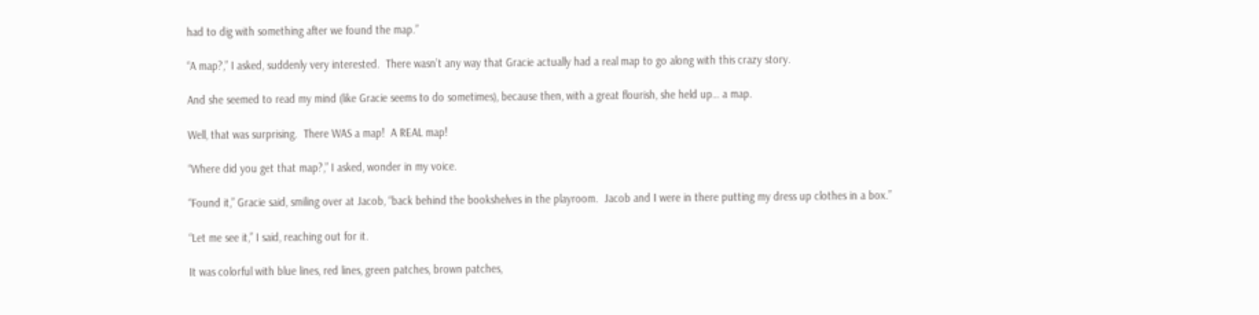had to dig with something after we found the map.”

“A map?,” I asked, suddenly very interested.  There wasn’t any way that Gracie actually had a real map to go along with this crazy story.

And she seemed to read my mind (like Gracie seems to do sometimes), because then, with a great flourish, she held up… a map.

Well, that was surprising.  There WAS a map!  A REAL map!

“Where did you get that map?,” I asked, wonder in my voice.

“Found it,” Gracie said, smiling over at Jacob, “back behind the bookshelves in the playroom.  Jacob and I were in there putting my dress up clothes in a box.”

“Let me see it,” I said, reaching out for it.

It was colorful with blue lines, red lines, green patches, brown patches,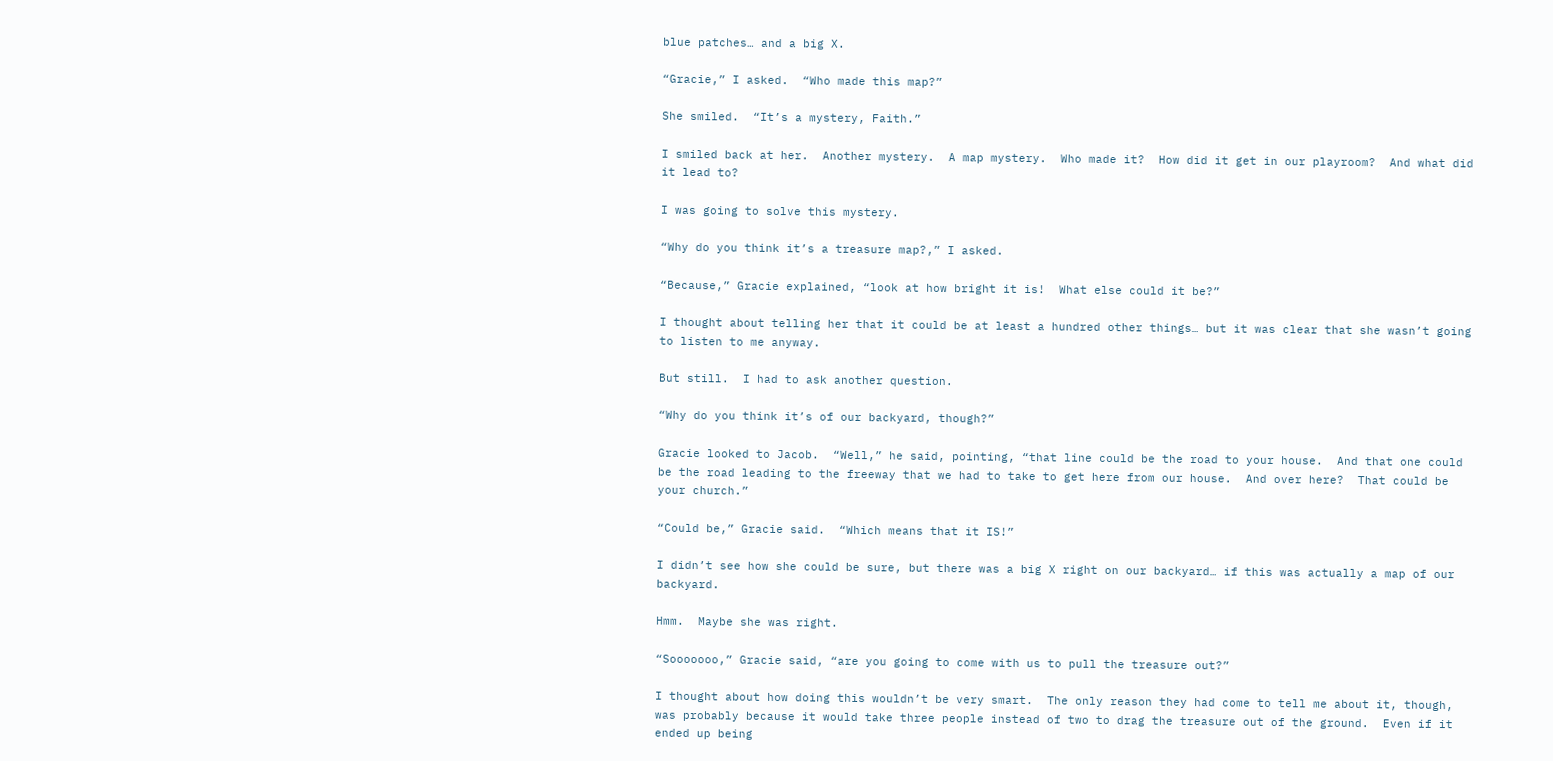blue patches… and a big X.

“Gracie,” I asked.  “Who made this map?”

She smiled.  “It’s a mystery, Faith.”

I smiled back at her.  Another mystery.  A map mystery.  Who made it?  How did it get in our playroom?  And what did it lead to?

I was going to solve this mystery.

“Why do you think it’s a treasure map?,” I asked.

“Because,” Gracie explained, “look at how bright it is!  What else could it be?”

I thought about telling her that it could be at least a hundred other things… but it was clear that she wasn’t going to listen to me anyway.

But still.  I had to ask another question.

“Why do you think it’s of our backyard, though?”

Gracie looked to Jacob.  “Well,” he said, pointing, “that line could be the road to your house.  And that one could be the road leading to the freeway that we had to take to get here from our house.  And over here?  That could be your church.”

“Could be,” Gracie said.  “Which means that it IS!”

I didn’t see how she could be sure, but there was a big X right on our backyard… if this was actually a map of our backyard.

Hmm.  Maybe she was right.

“Sooooooo,” Gracie said, “are you going to come with us to pull the treasure out?”

I thought about how doing this wouldn’t be very smart.  The only reason they had come to tell me about it, though, was probably because it would take three people instead of two to drag the treasure out of the ground.  Even if it ended up being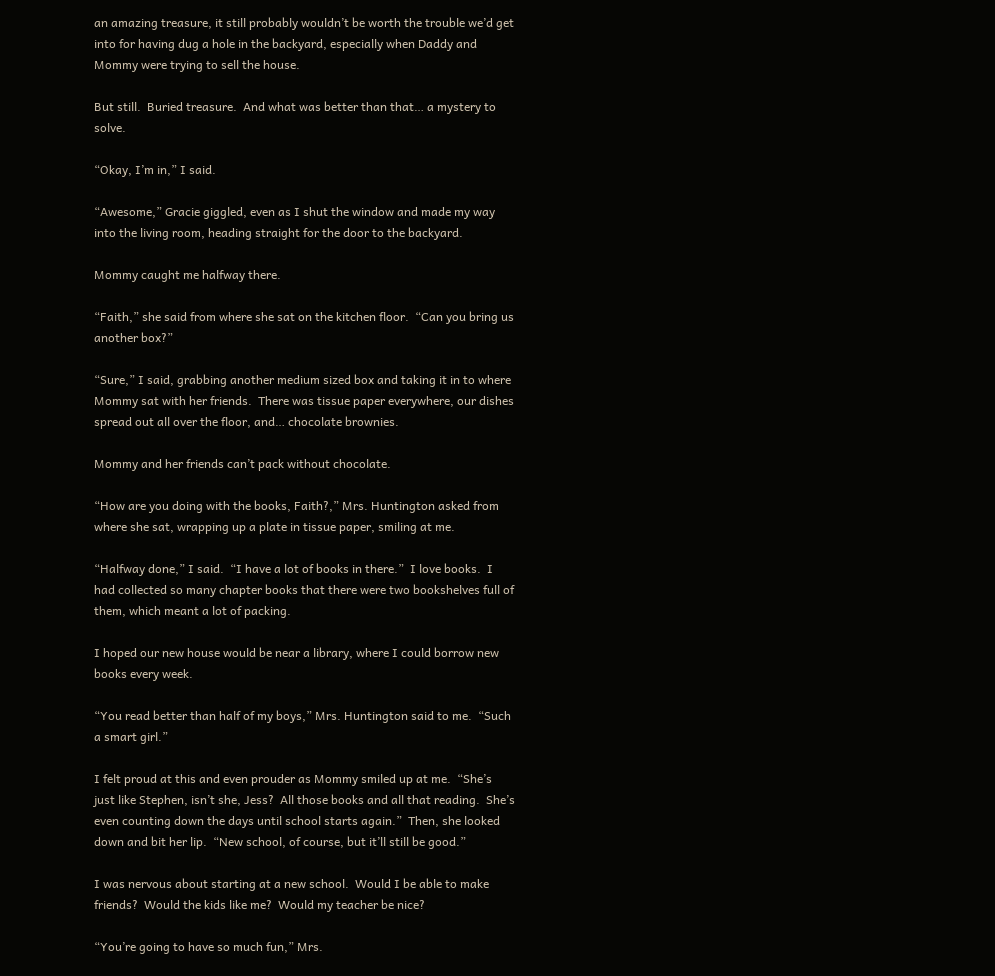an amazing treasure, it still probably wouldn’t be worth the trouble we’d get into for having dug a hole in the backyard, especially when Daddy and Mommy were trying to sell the house.

But still.  Buried treasure.  And what was better than that… a mystery to solve.

“Okay, I’m in,” I said.

“Awesome,” Gracie giggled, even as I shut the window and made my way into the living room, heading straight for the door to the backyard.

Mommy caught me halfway there.

“Faith,” she said from where she sat on the kitchen floor.  “Can you bring us another box?”

“Sure,” I said, grabbing another medium sized box and taking it in to where Mommy sat with her friends.  There was tissue paper everywhere, our dishes spread out all over the floor, and… chocolate brownies.

Mommy and her friends can’t pack without chocolate.

“How are you doing with the books, Faith?,” Mrs. Huntington asked from where she sat, wrapping up a plate in tissue paper, smiling at me.

“Halfway done,” I said.  “I have a lot of books in there.”  I love books.  I had collected so many chapter books that there were two bookshelves full of them, which meant a lot of packing.

I hoped our new house would be near a library, where I could borrow new books every week.

“You read better than half of my boys,” Mrs. Huntington said to me.  “Such a smart girl.”

I felt proud at this and even prouder as Mommy smiled up at me.  “She’s just like Stephen, isn’t she, Jess?  All those books and all that reading.  She’s even counting down the days until school starts again.”  Then, she looked down and bit her lip.  “New school, of course, but it’ll still be good.”

I was nervous about starting at a new school.  Would I be able to make friends?  Would the kids like me?  Would my teacher be nice?

“You’re going to have so much fun,” Mrs.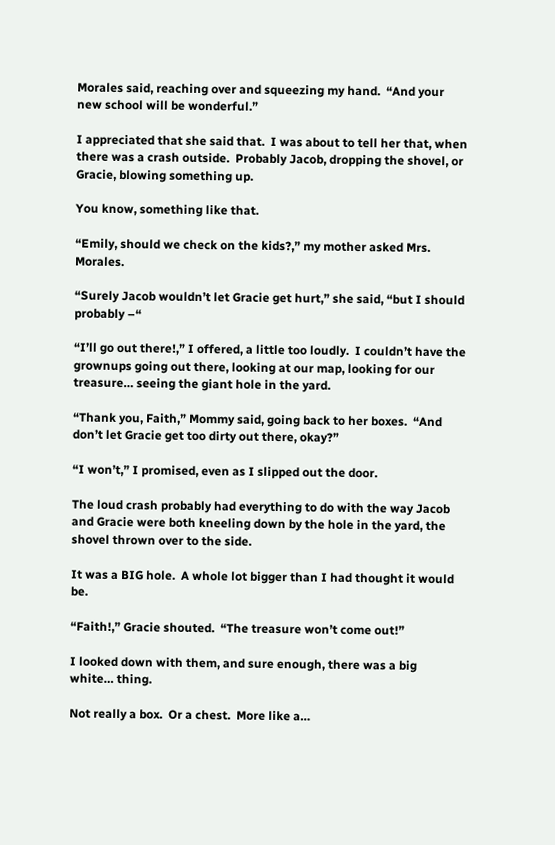Morales said, reaching over and squeezing my hand.  “And your new school will be wonderful.”

I appreciated that she said that.  I was about to tell her that, when there was a crash outside.  Probably Jacob, dropping the shovel, or Gracie, blowing something up.

You know, something like that.

“Emily, should we check on the kids?,” my mother asked Mrs. Morales.

“Surely Jacob wouldn’t let Gracie get hurt,” she said, “but I should probably –“

“I’ll go out there!,” I offered, a little too loudly.  I couldn’t have the grownups going out there, looking at our map, looking for our treasure… seeing the giant hole in the yard.

“Thank you, Faith,” Mommy said, going back to her boxes.  “And don’t let Gracie get too dirty out there, okay?”

“I won’t,” I promised, even as I slipped out the door.

The loud crash probably had everything to do with the way Jacob and Gracie were both kneeling down by the hole in the yard, the shovel thrown over to the side.

It was a BIG hole.  A whole lot bigger than I had thought it would be.

“Faith!,” Gracie shouted.  “The treasure won’t come out!”

I looked down with them, and sure enough, there was a big white… thing.

Not really a box.  Or a chest.  More like a…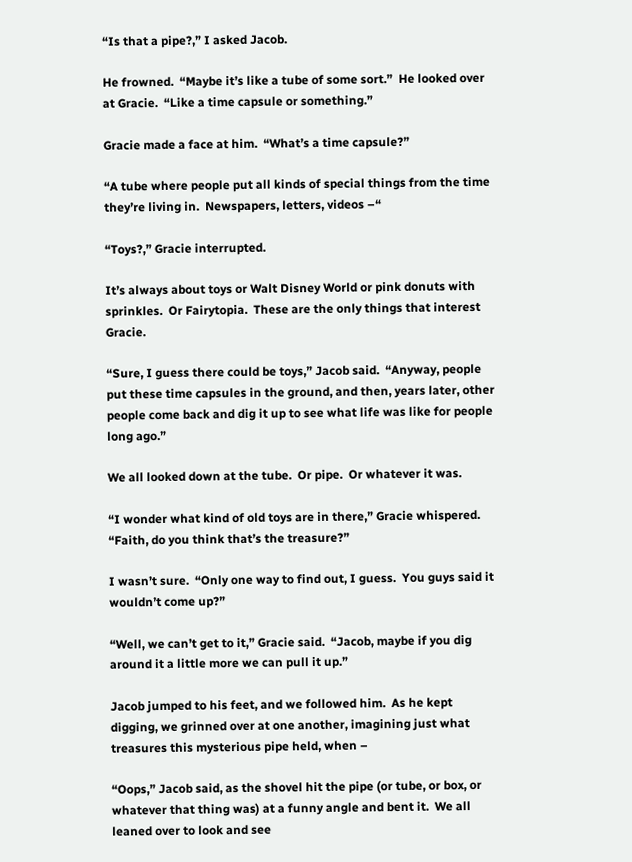“Is that a pipe?,” I asked Jacob.

He frowned.  “Maybe it’s like a tube of some sort.”  He looked over at Gracie.  “Like a time capsule or something.”

Gracie made a face at him.  “What’s a time capsule?”

“A tube where people put all kinds of special things from the time they’re living in.  Newspapers, letters, videos –“

“Toys?,” Gracie interrupted.

It’s always about toys or Walt Disney World or pink donuts with sprinkles.  Or Fairytopia.  These are the only things that interest Gracie.

“Sure, I guess there could be toys,” Jacob said.  “Anyway, people put these time capsules in the ground, and then, years later, other people come back and dig it up to see what life was like for people long ago.”

We all looked down at the tube.  Or pipe.  Or whatever it was.

“I wonder what kind of old toys are in there,” Gracie whispered.  “Faith, do you think that’s the treasure?”

I wasn’t sure.  “Only one way to find out, I guess.  You guys said it wouldn’t come up?”

“Well, we can’t get to it,” Gracie said.  “Jacob, maybe if you dig around it a little more we can pull it up.”

Jacob jumped to his feet, and we followed him.  As he kept digging, we grinned over at one another, imagining just what treasures this mysterious pipe held, when –

“Oops,” Jacob said, as the shovel hit the pipe (or tube, or box, or whatever that thing was) at a funny angle and bent it.  We all leaned over to look and see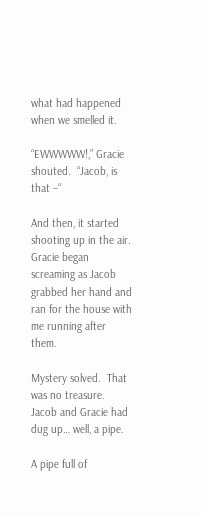what had happened when we smelled it.

“EWWWWW!,” Gracie shouted.  “Jacob, is that –“

And then, it started shooting up in the air.  Gracie began screaming as Jacob grabbed her hand and ran for the house with me running after them.

Mystery solved.  That was no treasure.  Jacob and Gracie had dug up… well, a pipe.

A pipe full of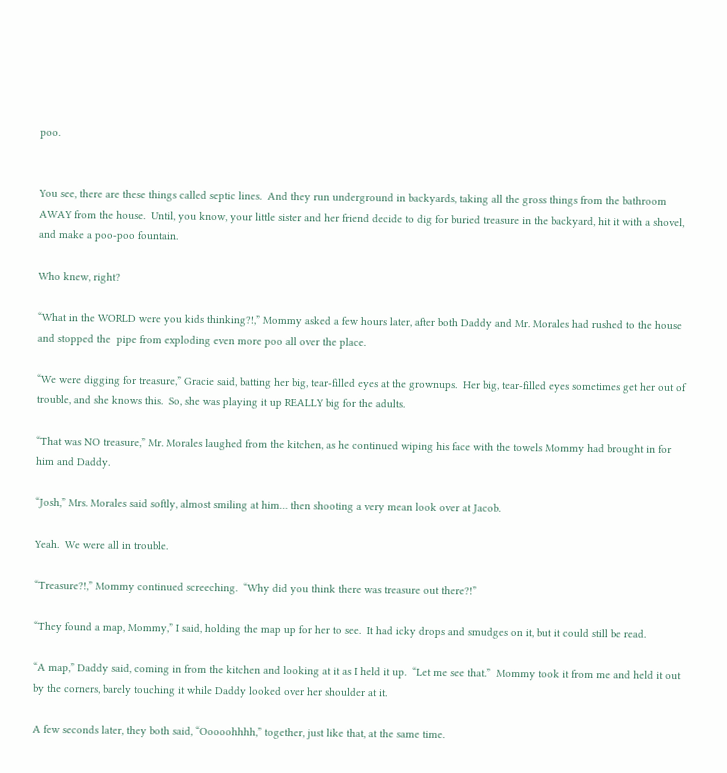poo.


You see, there are these things called septic lines.  And they run underground in backyards, taking all the gross things from the bathroom AWAY from the house.  Until, you know, your little sister and her friend decide to dig for buried treasure in the backyard, hit it with a shovel, and make a poo-poo fountain.

Who knew, right?

“What in the WORLD were you kids thinking?!,” Mommy asked a few hours later, after both Daddy and Mr. Morales had rushed to the house and stopped the  pipe from exploding even more poo all over the place.

“We were digging for treasure,” Gracie said, batting her big, tear-filled eyes at the grownups.  Her big, tear-filled eyes sometimes get her out of trouble, and she knows this.  So, she was playing it up REALLY big for the adults.

“That was NO treasure,” Mr. Morales laughed from the kitchen, as he continued wiping his face with the towels Mommy had brought in for him and Daddy.

“Josh,” Mrs. Morales said softly, almost smiling at him… then shooting a very mean look over at Jacob.

Yeah.  We were all in trouble.

“Treasure?!,” Mommy continued screeching.  “Why did you think there was treasure out there?!”

“They found a map, Mommy,” I said, holding the map up for her to see.  It had icky drops and smudges on it, but it could still be read.

“A map,” Daddy said, coming in from the kitchen and looking at it as I held it up.  “Let me see that.”  Mommy took it from me and held it out by the corners, barely touching it while Daddy looked over her shoulder at it.

A few seconds later, they both said, “Ooooohhhh,” together, just like that, at the same time.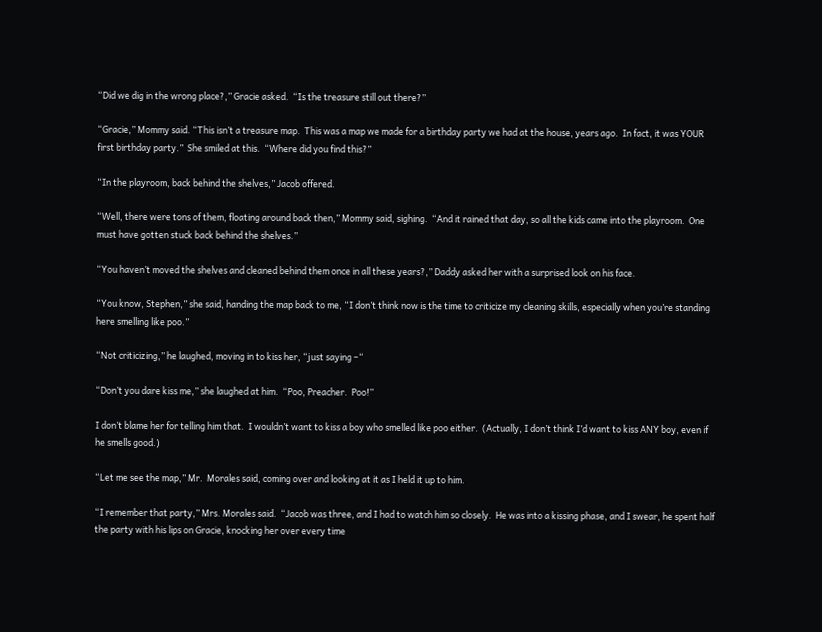“Did we dig in the wrong place?,” Gracie asked.  “Is the treasure still out there?”

“Gracie,” Mommy said. “This isn’t a treasure map.  This was a map we made for a birthday party we had at the house, years ago.  In fact, it was YOUR first birthday party.”  She smiled at this.  “Where did you find this?”

“In the playroom, back behind the shelves,” Jacob offered.

“Well, there were tons of them, floating around back then,” Mommy said, sighing.  “And it rained that day, so all the kids came into the playroom.  One must have gotten stuck back behind the shelves.”

“You haven’t moved the shelves and cleaned behind them once in all these years?,” Daddy asked her with a surprised look on his face.

“You know, Stephen,” she said, handing the map back to me, “I don’t think now is the time to criticize my cleaning skills, especially when you’re standing here smelling like poo.”

“Not criticizing,” he laughed, moving in to kiss her, “just saying –“

“Don’t you dare kiss me,” she laughed at him.  “Poo, Preacher.  Poo!”

I don’t blame her for telling him that.  I wouldn’t want to kiss a boy who smelled like poo either.  (Actually, I don’t think I’d want to kiss ANY boy, even if he smells good.)

“Let me see the map,” Mr.  Morales said, coming over and looking at it as I held it up to him.

“I remember that party,” Mrs. Morales said.  “Jacob was three, and I had to watch him so closely.  He was into a kissing phase, and I swear, he spent half the party with his lips on Gracie, knocking her over every time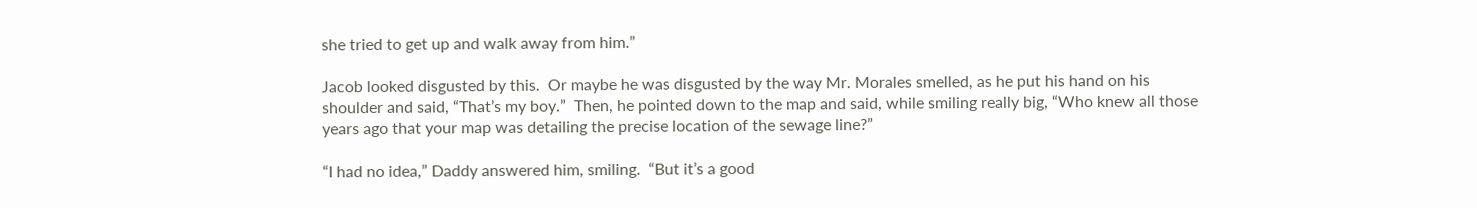she tried to get up and walk away from him.”

Jacob looked disgusted by this.  Or maybe he was disgusted by the way Mr. Morales smelled, as he put his hand on his shoulder and said, “That’s my boy.”  Then, he pointed down to the map and said, while smiling really big, “Who knew all those years ago that your map was detailing the precise location of the sewage line?”

“I had no idea,” Daddy answered him, smiling.  “But it’s a good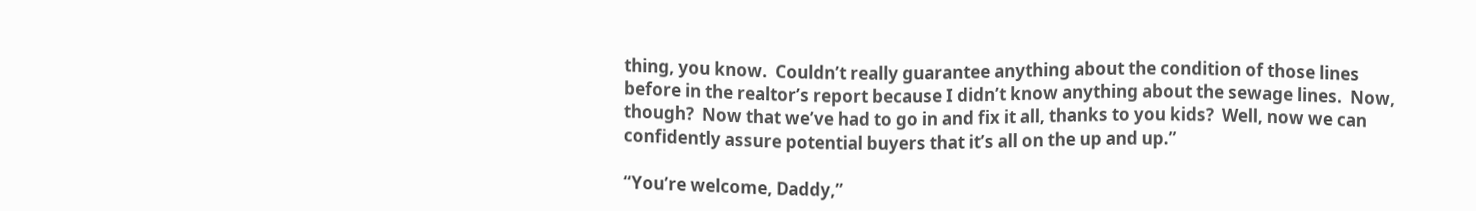thing, you know.  Couldn’t really guarantee anything about the condition of those lines before in the realtor’s report because I didn’t know anything about the sewage lines.  Now, though?  Now that we’ve had to go in and fix it all, thanks to you kids?  Well, now we can confidently assure potential buyers that it’s all on the up and up.”

“You’re welcome, Daddy,”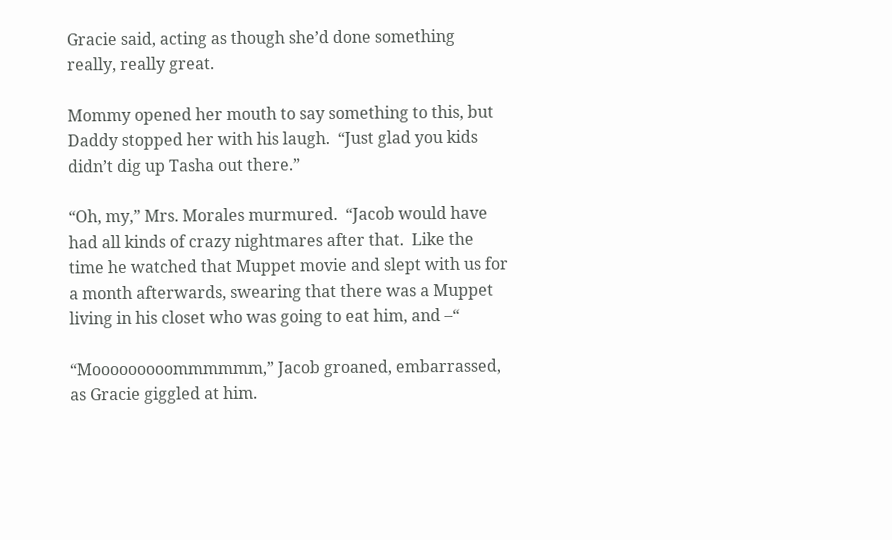Gracie said, acting as though she’d done something really, really great.

Mommy opened her mouth to say something to this, but Daddy stopped her with his laugh.  “Just glad you kids didn’t dig up Tasha out there.”

“Oh, my,” Mrs. Morales murmured.  “Jacob would have had all kinds of crazy nightmares after that.  Like the time he watched that Muppet movie and slept with us for a month afterwards, swearing that there was a Muppet living in his closet who was going to eat him, and –“

“Mooooooooommmmmm,” Jacob groaned, embarrassed, as Gracie giggled at him.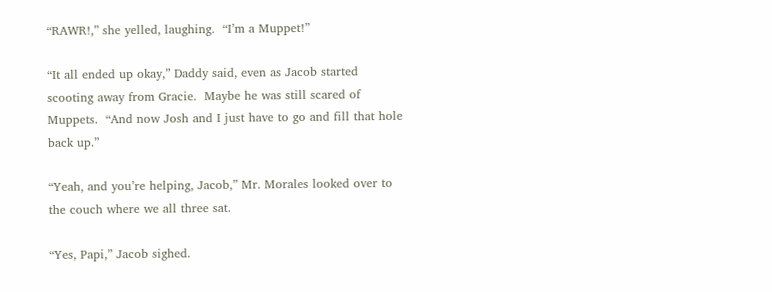“RAWR!,” she yelled, laughing.  “I’m a Muppet!”

“It all ended up okay,” Daddy said, even as Jacob started scooting away from Gracie.  Maybe he was still scared of Muppets.  “And now Josh and I just have to go and fill that hole back up.”

“Yeah, and you’re helping, Jacob,” Mr. Morales looked over to the couch where we all three sat.

“Yes, Papi,” Jacob sighed.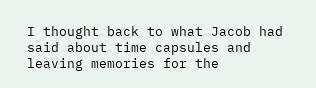I thought back to what Jacob had said about time capsules and leaving memories for the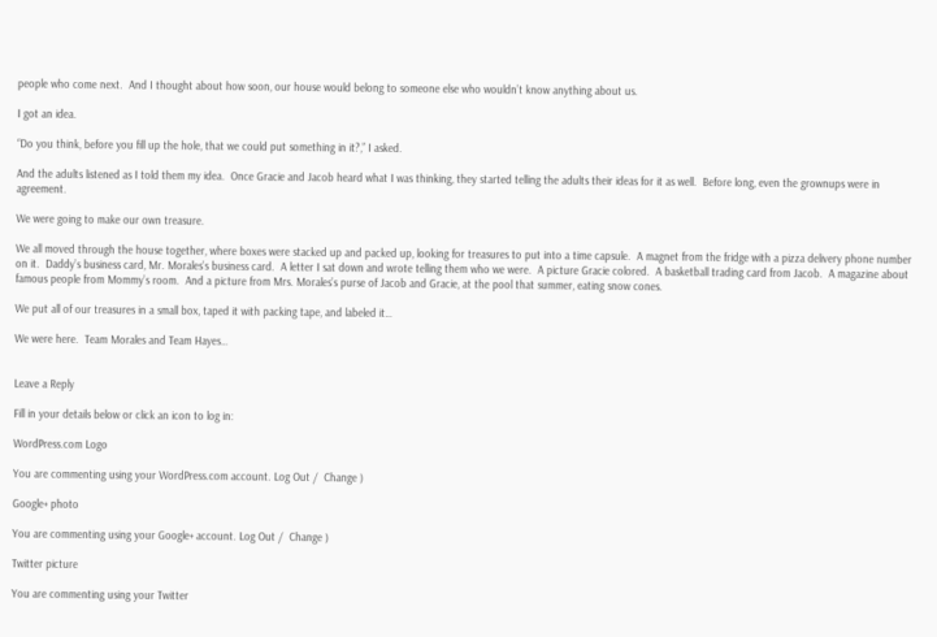people who come next.  And I thought about how soon, our house would belong to someone else who wouldn’t know anything about us.

I got an idea.

“Do you think, before you fill up the hole, that we could put something in it?,” I asked.

And the adults listened as I told them my idea.  Once Gracie and Jacob heard what I was thinking, they started telling the adults their ideas for it as well.  Before long, even the grownups were in agreement.

We were going to make our own treasure.

We all moved through the house together, where boxes were stacked up and packed up, looking for treasures to put into a time capsule.  A magnet from the fridge with a pizza delivery phone number on it.  Daddy’s business card, Mr. Morales’s business card.  A letter I sat down and wrote telling them who we were.  A picture Gracie colored.  A basketball trading card from Jacob.  A magazine about famous people from Mommy’s room.  And a picture from Mrs. Morales’s purse of Jacob and Gracie, at the pool that summer, eating snow cones.

We put all of our treasures in a small box, taped it with packing tape, and labeled it…

We were here.  Team Morales and Team Hayes…


Leave a Reply

Fill in your details below or click an icon to log in:

WordPress.com Logo

You are commenting using your WordPress.com account. Log Out /  Change )

Google+ photo

You are commenting using your Google+ account. Log Out /  Change )

Twitter picture

You are commenting using your Twitter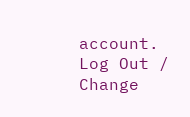account. Log Out /  Change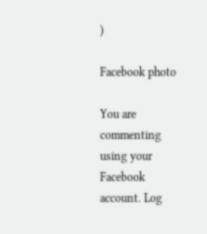)

Facebook photo

You are commenting using your Facebook account. Log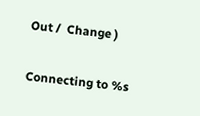Out /  Change )

Connecting to %s